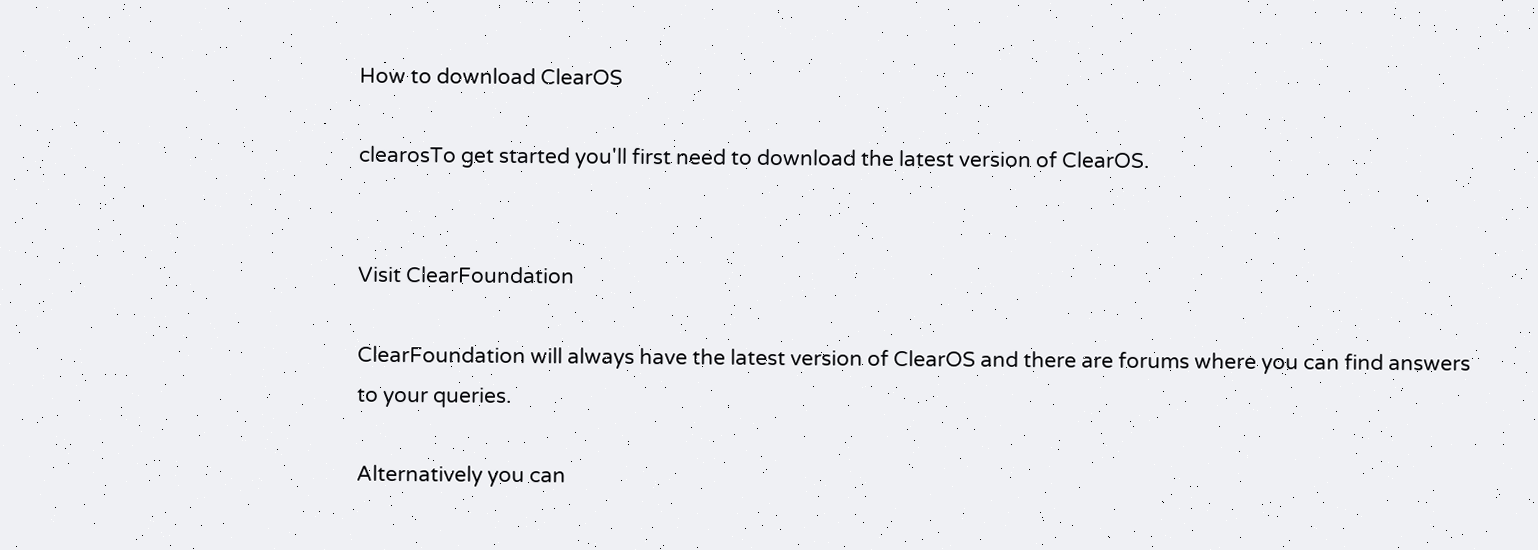How to download ClearOS

clearosTo get started you'll first need to download the latest version of ClearOS.


Visit ClearFoundation

ClearFoundation will always have the latest version of ClearOS and there are forums where you can find answers to your queries.

Alternatively you can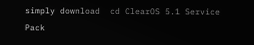simply download  cd ClearOS 5.1 Service Pack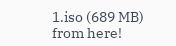1.iso (689 MB) from here!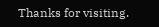Thanks for visiting.